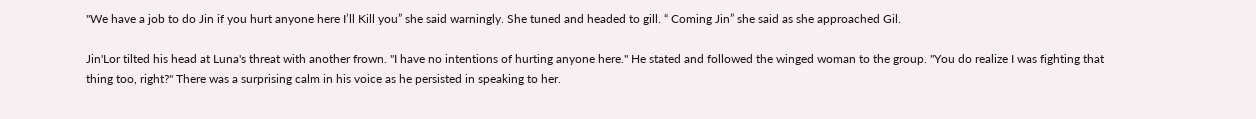"We have a job to do Jin if you hurt anyone here I’ll Kill you” she said warningly. She tuned and headed to gill. “ Coming Jin” she said as she approached Gil.

Jin'Lor tilted his head at Luna's threat with another frown. "I have no intentions of hurting anyone here." He stated and followed the winged woman to the group. "You do realize I was fighting that thing too, right?" There was a surprising calm in his voice as he persisted in speaking to her.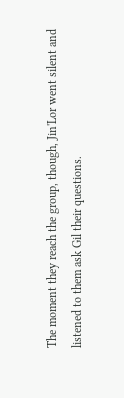The moment they reach the group, though, Jin'Lor went silent and listened to them ask Gil their questions.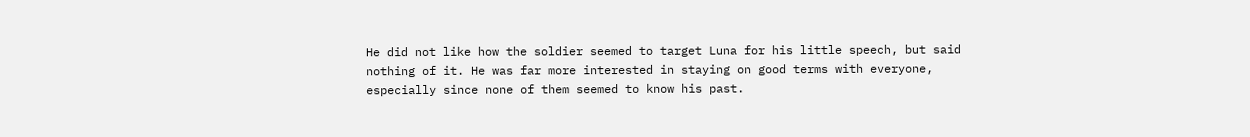He did not like how the soldier seemed to target Luna for his little speech, but said nothing of it. He was far more interested in staying on good terms with everyone, especially since none of them seemed to know his past.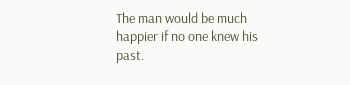The man would be much happier if no one knew his past.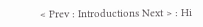< Prev : Introductions Next > : Hi